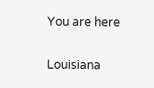You are here

Louisiana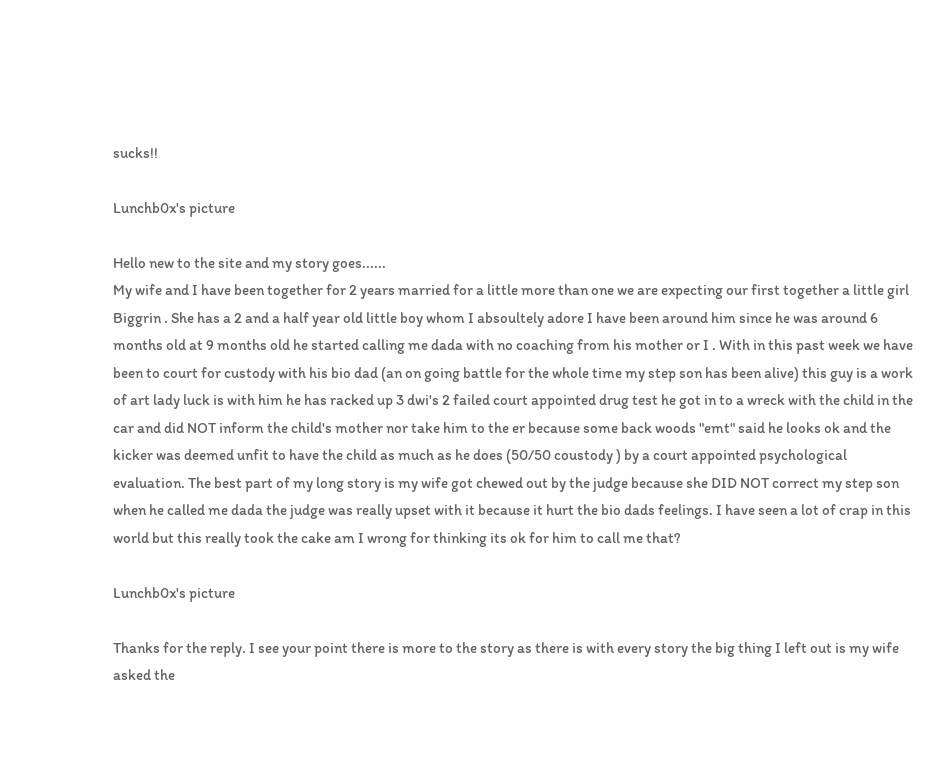sucks!!

Lunchb0x's picture

Hello new to the site and my story goes......
My wife and I have been together for 2 years married for a little more than one we are expecting our first together a little girl Biggrin . She has a 2 and a half year old little boy whom I absoultely adore I have been around him since he was around 6 months old at 9 months old he started calling me dada with no coaching from his mother or I . With in this past week we have been to court for custody with his bio dad (an on going battle for the whole time my step son has been alive) this guy is a work of art lady luck is with him he has racked up 3 dwi's 2 failed court appointed drug test he got in to a wreck with the child in the car and did NOT inform the child's mother nor take him to the er because some back woods "emt" said he looks ok and the kicker was deemed unfit to have the child as much as he does (50/50 coustody ) by a court appointed psychological evaluation. The best part of my long story is my wife got chewed out by the judge because she DID NOT correct my step son when he called me dada the judge was really upset with it because it hurt the bio dads feelings. I have seen a lot of crap in this world but this really took the cake am I wrong for thinking its ok for him to call me that?

Lunchb0x's picture

Thanks for the reply. I see your point there is more to the story as there is with every story the big thing I left out is my wife asked the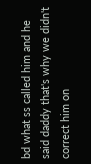bd what ss called him and he said daddy that's why we didn't correct him on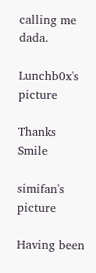calling me dada.

Lunchb0x's picture

Thanks Smile

simifan's picture

Having been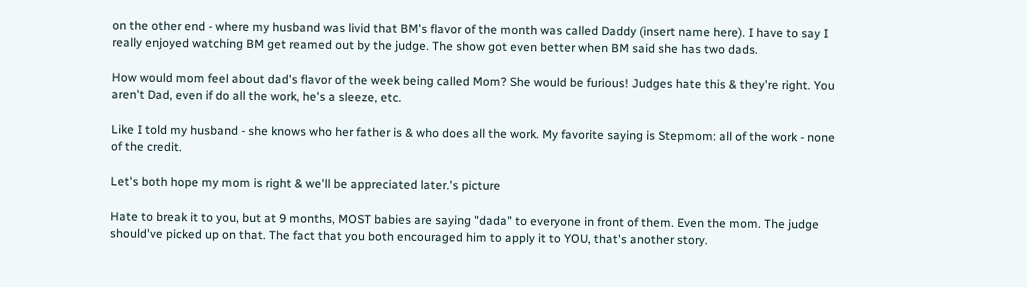on the other end - where my husband was livid that BM's flavor of the month was called Daddy (insert name here). I have to say I really enjoyed watching BM get reamed out by the judge. The show got even better when BM said she has two dads.

How would mom feel about dad's flavor of the week being called Mom? She would be furious! Judges hate this & they're right. You aren't Dad, even if do all the work, he's a sleeze, etc.

Like I told my husband - she knows who her father is & who does all the work. My favorite saying is Stepmom: all of the work - none of the credit.

Let's both hope my mom is right & we'll be appreciated later.'s picture

Hate to break it to you, but at 9 months, MOST babies are saying "dada" to everyone in front of them. Even the mom. The judge should've picked up on that. The fact that you both encouraged him to apply it to YOU, that's another story.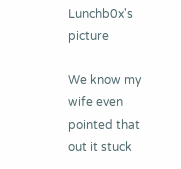Lunchb0x's picture

We know my wife even pointed that out it stuck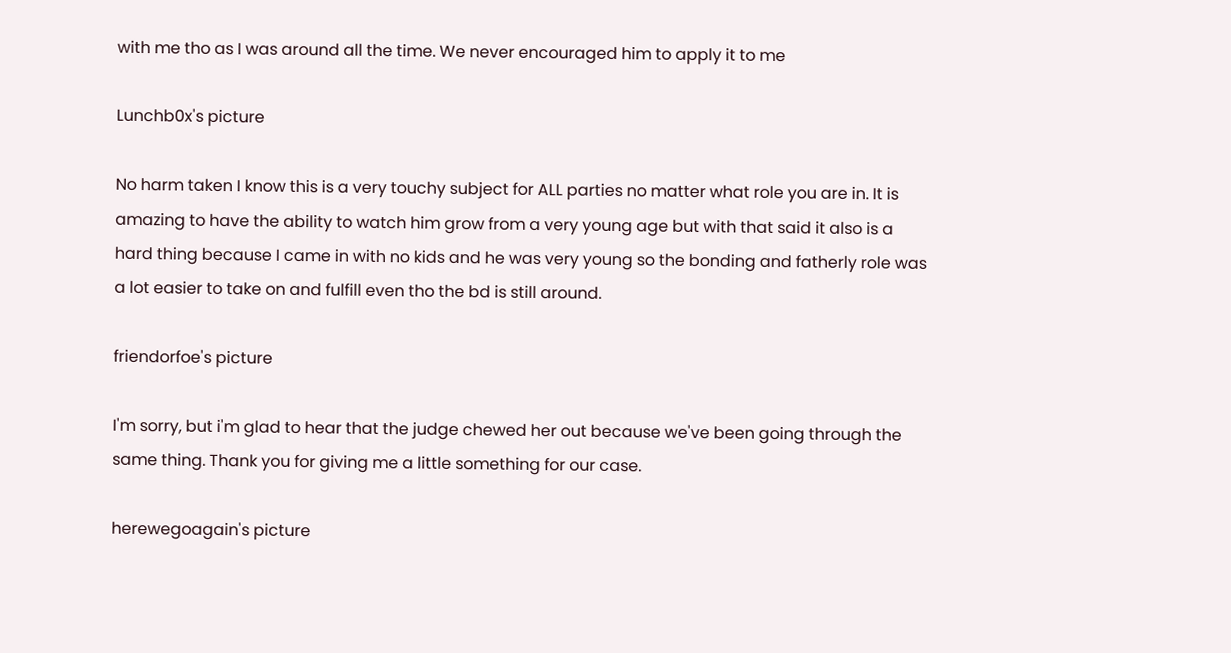with me tho as I was around all the time. We never encouraged him to apply it to me

Lunchb0x's picture

No harm taken I know this is a very touchy subject for ALL parties no matter what role you are in. It is amazing to have the ability to watch him grow from a very young age but with that said it also is a hard thing because I came in with no kids and he was very young so the bonding and fatherly role was a lot easier to take on and fulfill even tho the bd is still around.

friendorfoe's picture

I'm sorry, but i'm glad to hear that the judge chewed her out because we've been going through the same thing. Thank you for giving me a little something for our case.

herewegoagain's picture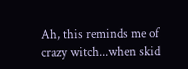Ah, this reminds me of crazy witch...when skid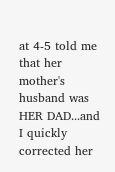at 4-5 told me that her mother's husband was HER DAD...and I quickly corrected her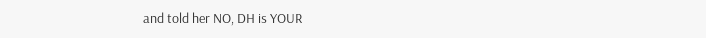and told her NO, DH is YOUR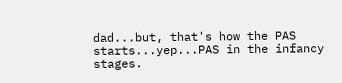dad...but, that's how the PAS starts...yep...PAS in the infancy stages.